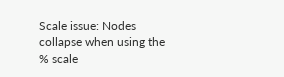Scale issue: Nodes collapse when using the % scale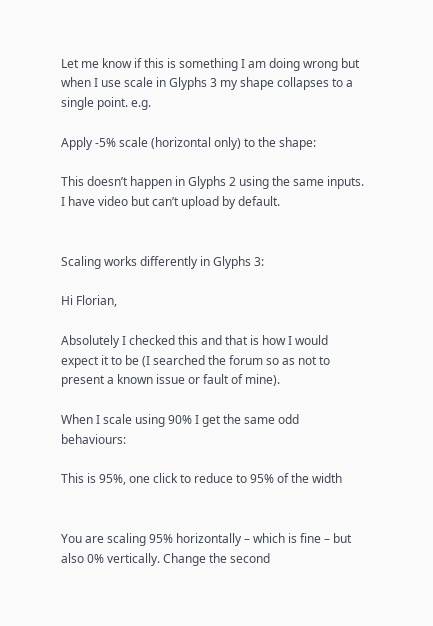Let me know if this is something I am doing wrong but when I use scale in Glyphs 3 my shape collapses to a single point. e.g.

Apply -5% scale (horizontal only) to the shape:

This doesn’t happen in Glyphs 2 using the same inputs. I have video but can’t upload by default.


Scaling works differently in Glyphs 3:

Hi Florian,

Absolutely I checked this and that is how I would expect it to be (I searched the forum so as not to present a known issue or fault of mine).

When I scale using 90% I get the same odd behaviours:

This is 95%, one click to reduce to 95% of the width


You are scaling 95% horizontally – which is fine – but also 0% vertically. Change the second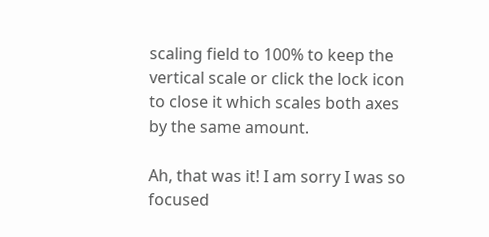scaling field to 100% to keep the vertical scale or click the lock icon to close it which scales both axes by the same amount.

Ah, that was it! I am sorry I was so focused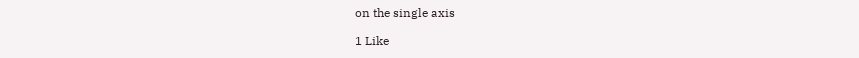on the single axis

1 Like